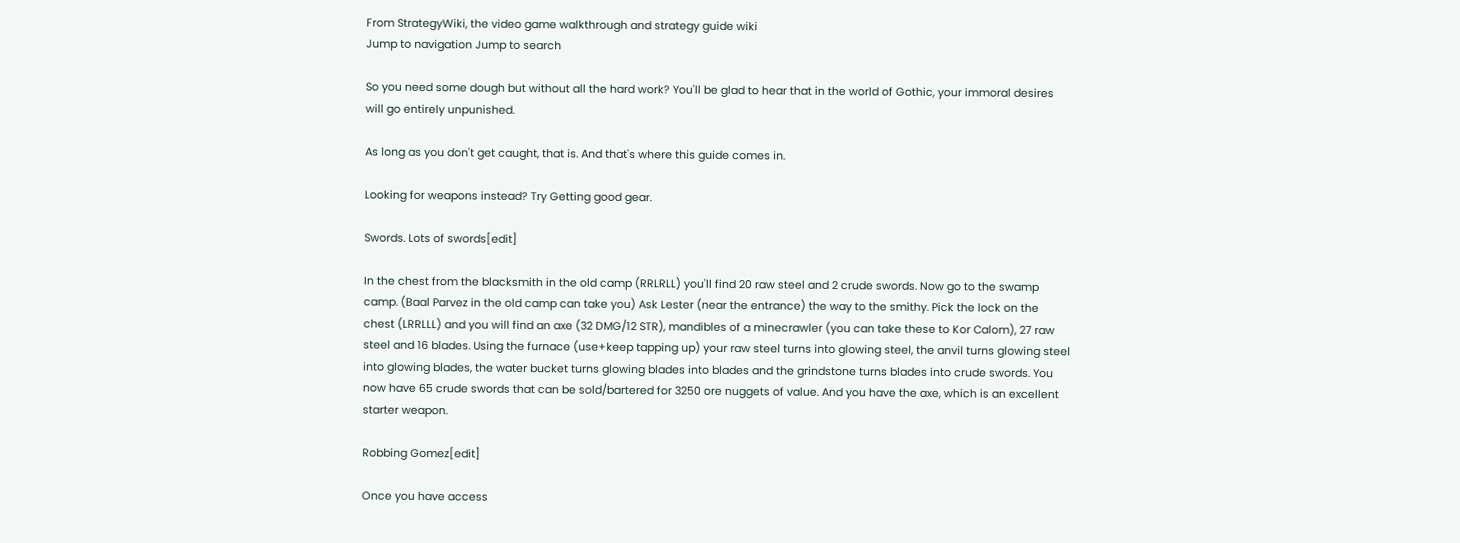From StrategyWiki, the video game walkthrough and strategy guide wiki
Jump to navigation Jump to search

So you need some dough but without all the hard work? You'll be glad to hear that in the world of Gothic, your immoral desires will go entirely unpunished.

As long as you don't get caught, that is. And that's where this guide comes in.

Looking for weapons instead? Try Getting good gear.

Swords. Lots of swords[edit]

In the chest from the blacksmith in the old camp (RRLRLL) you'll find 20 raw steel and 2 crude swords. Now go to the swamp camp. (Baal Parvez in the old camp can take you) Ask Lester (near the entrance) the way to the smithy. Pick the lock on the chest (LRRLLL) and you will find an axe (32 DMG/12 STR), mandibles of a minecrawler (you can take these to Kor Calom), 27 raw steel and 16 blades. Using the furnace (use+keep tapping up) your raw steel turns into glowing steel, the anvil turns glowing steel into glowing blades, the water bucket turns glowing blades into blades and the grindstone turns blades into crude swords. You now have 65 crude swords that can be sold/bartered for 3250 ore nuggets of value. And you have the axe, which is an excellent starter weapon.

Robbing Gomez[edit]

Once you have access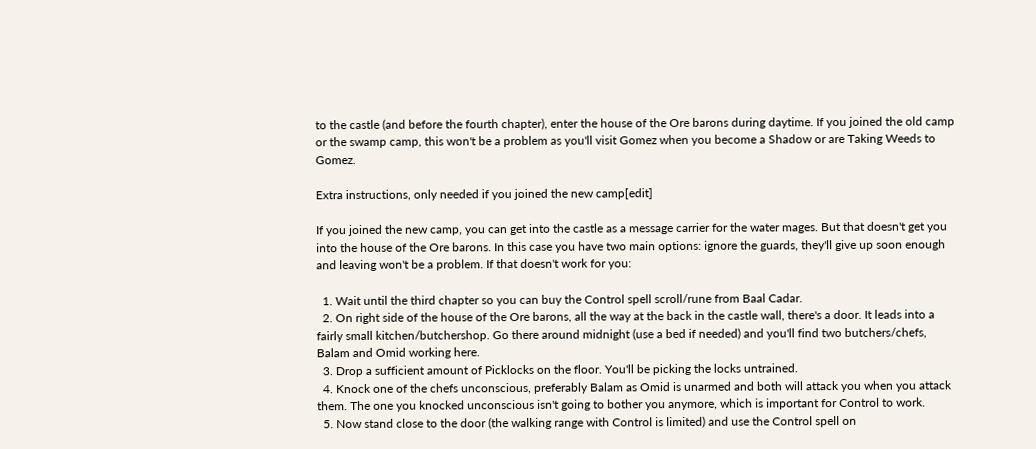to the castle (and before the fourth chapter), enter the house of the Ore barons during daytime. If you joined the old camp or the swamp camp, this won't be a problem as you'll visit Gomez when you become a Shadow or are Taking Weeds to Gomez.

Extra instructions, only needed if you joined the new camp[edit]

If you joined the new camp, you can get into the castle as a message carrier for the water mages. But that doesn't get you into the house of the Ore barons. In this case you have two main options: ignore the guards, they'll give up soon enough and leaving won't be a problem. If that doesn't work for you:

  1. Wait until the third chapter so you can buy the Control spell scroll/rune from Baal Cadar.
  2. On right side of the house of the Ore barons, all the way at the back in the castle wall, there's a door. It leads into a fairly small kitchen/butchershop. Go there around midnight (use a bed if needed) and you'll find two butchers/chefs, Balam and Omid working here.
  3. Drop a sufficient amount of Picklocks on the floor. You'll be picking the locks untrained.
  4. Knock one of the chefs unconscious, preferably Balam as Omid is unarmed and both will attack you when you attack them. The one you knocked unconscious isn't going to bother you anymore, which is important for Control to work.
  5. Now stand close to the door (the walking range with Control is limited) and use the Control spell on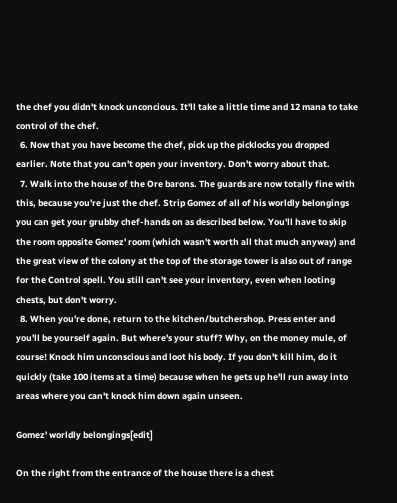the chef you didn't knock unconcious. It'll take a little time and 12 mana to take control of the chef.
  6. Now that you have become the chef, pick up the picklocks you dropped earlier. Note that you can't open your inventory. Don't worry about that.
  7. Walk into the house of the Ore barons. The guards are now totally fine with this, because you're just the chef. Strip Gomez of all of his worldly belongings you can get your grubby chef-hands on as described below. You'll have to skip the room opposite Gomez' room (which wasn't worth all that much anyway) and the great view of the colony at the top of the storage tower is also out of range for the Control spell. You still can't see your inventory, even when looting chests, but don't worry.
  8. When you're done, return to the kitchen/butchershop. Press enter and you'll be yourself again. But where's your stuff? Why, on the money mule, of course! Knock him unconscious and loot his body. If you don't kill him, do it quickly (take 100 items at a time) because when he gets up he'll run away into areas where you can't knock him down again unseen.

Gomez' worldly belongings[edit]

On the right from the entrance of the house there is a chest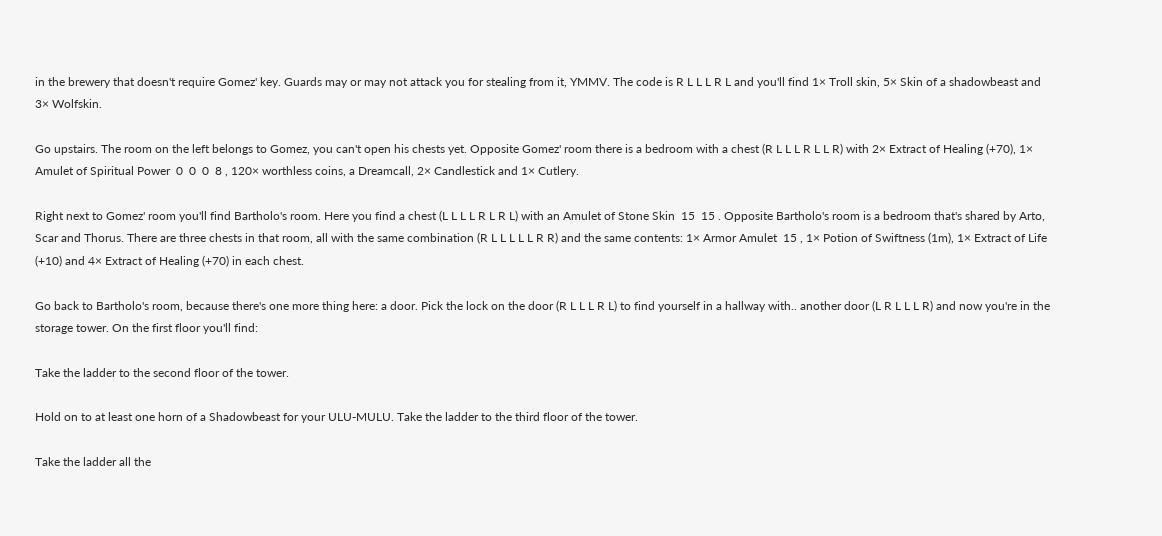in the brewery that doesn't require Gomez' key. Guards may or may not attack you for stealing from it, YMMV. The code is R L L L R L and you'll find 1× Troll skin, 5× Skin of a shadowbeast and 3× Wolfskin.

Go upstairs. The room on the left belongs to Gomez, you can't open his chests yet. Opposite Gomez' room there is a bedroom with a chest (R L L L R L L R) with 2× Extract of Healing (+70), 1× Amulet of Spiritual Power  0  0  0  8 , 120× worthless coins, a Dreamcall, 2× Candlestick and 1× Cutlery.

Right next to Gomez' room you'll find Bartholo's room. Here you find a chest (L L L L R L R L) with an Amulet of Stone Skin  15  15 . Opposite Bartholo's room is a bedroom that's shared by Arto, Scar and Thorus. There are three chests in that room, all with the same combination (R L L L L L R R) and the same contents: 1× Armor Amulet  15 , 1× Potion of Swiftness (1m), 1× Extract of Life (+10) and 4× Extract of Healing (+70) in each chest.

Go back to Bartholo's room, because there's one more thing here: a door. Pick the lock on the door (R L L L R L) to find yourself in a hallway with.. another door (L R L L L R) and now you're in the storage tower. On the first floor you'll find:

Take the ladder to the second floor of the tower.

Hold on to at least one horn of a Shadowbeast for your ULU-MULU. Take the ladder to the third floor of the tower.

Take the ladder all the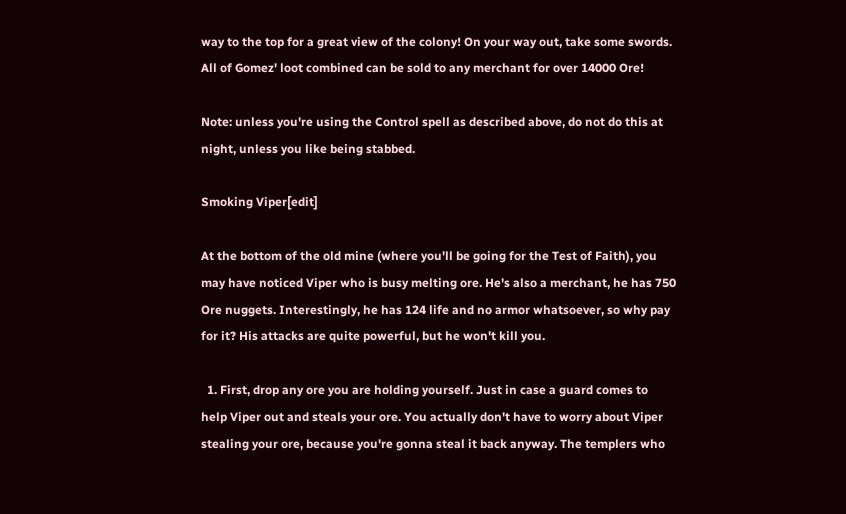way to the top for a great view of the colony! On your way out, take some swords. All of Gomez' loot combined can be sold to any merchant for over 14000 Ore!

Note: unless you're using the Control spell as described above, do not do this at night, unless you like being stabbed.

Smoking Viper[edit]

At the bottom of the old mine (where you'll be going for the Test of Faith), you may have noticed Viper who is busy melting ore. He's also a merchant, he has 750 Ore nuggets. Interestingly, he has 124 life and no armor whatsoever, so why pay for it? His attacks are quite powerful, but he won't kill you.

  1. First, drop any ore you are holding yourself. Just in case a guard comes to help Viper out and steals your ore. You actually don't have to worry about Viper stealing your ore, because you're gonna steal it back anyway. The templers who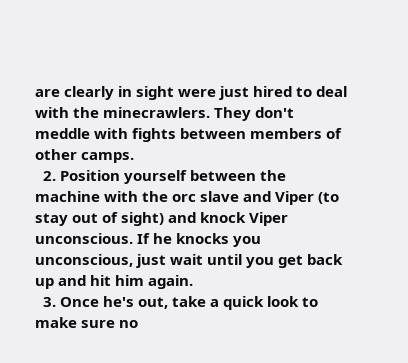are clearly in sight were just hired to deal with the minecrawlers. They don't meddle with fights between members of other camps.
  2. Position yourself between the machine with the orc slave and Viper (to stay out of sight) and knock Viper unconscious. If he knocks you unconscious, just wait until you get back up and hit him again.
  3. Once he's out, take a quick look to make sure no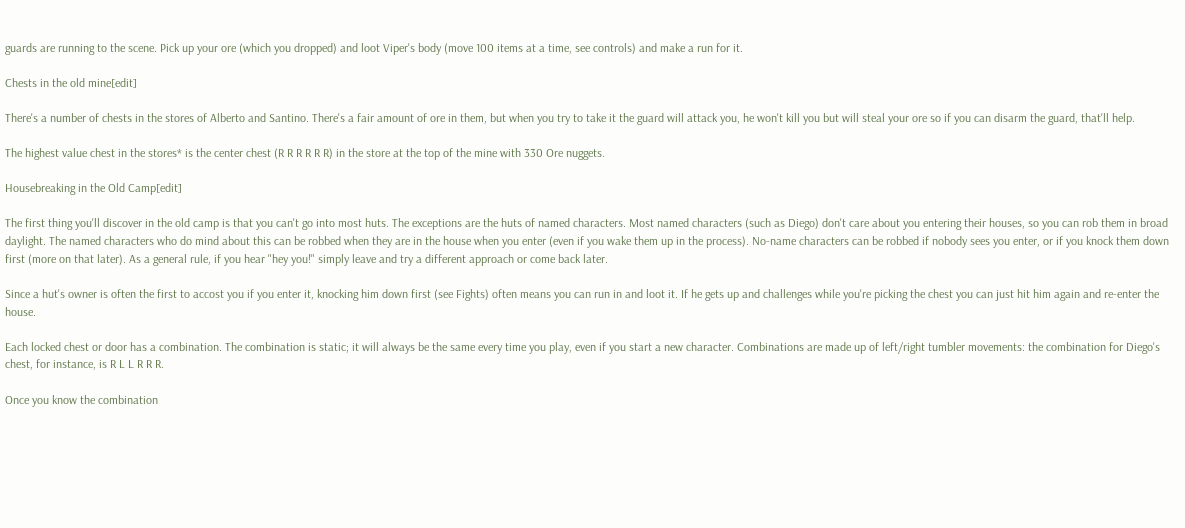guards are running to the scene. Pick up your ore (which you dropped) and loot Viper's body (move 100 items at a time, see controls) and make a run for it.

Chests in the old mine[edit]

There's a number of chests in the stores of Alberto and Santino. There's a fair amount of ore in them, but when you try to take it the guard will attack you, he won't kill you but will steal your ore so if you can disarm the guard, that'll help.

The highest value chest in the stores* is the center chest (R R R R R R) in the store at the top of the mine with 330 Ore nuggets.

Housebreaking in the Old Camp[edit]

The first thing you'll discover in the old camp is that you can't go into most huts. The exceptions are the huts of named characters. Most named characters (such as Diego) don't care about you entering their houses, so you can rob them in broad daylight. The named characters who do mind about this can be robbed when they are in the house when you enter (even if you wake them up in the process). No-name characters can be robbed if nobody sees you enter, or if you knock them down first (more on that later). As a general rule, if you hear "hey you!" simply leave and try a different approach or come back later.

Since a hut's owner is often the first to accost you if you enter it, knocking him down first (see Fights) often means you can run in and loot it. If he gets up and challenges while you're picking the chest you can just hit him again and re-enter the house.

Each locked chest or door has a combination. The combination is static; it will always be the same every time you play, even if you start a new character. Combinations are made up of left/right tumbler movements: the combination for Diego's chest, for instance, is R L L R R R.

Once you know the combination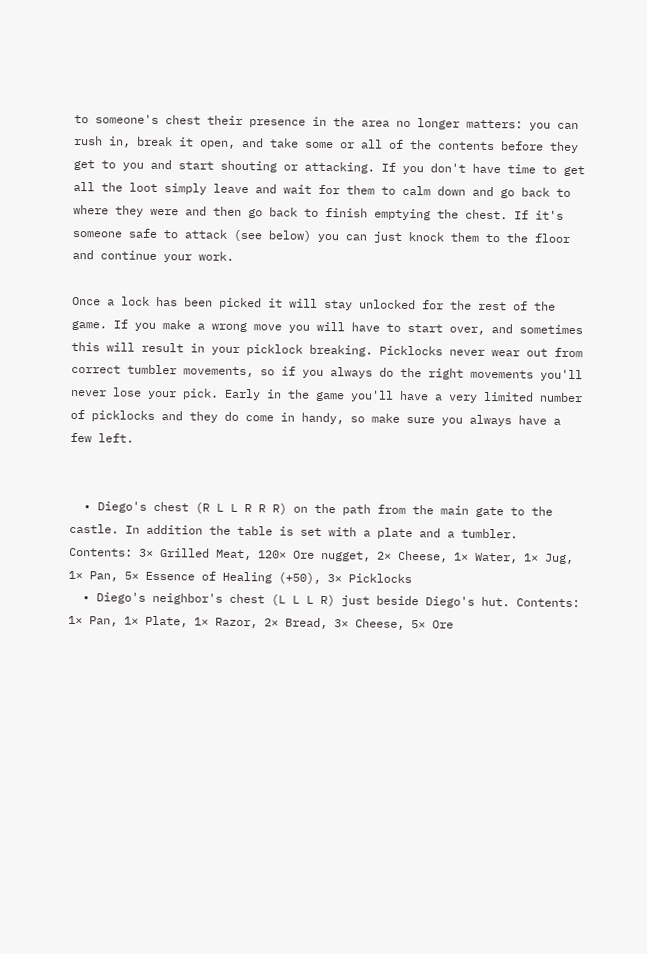to someone's chest their presence in the area no longer matters: you can rush in, break it open, and take some or all of the contents before they get to you and start shouting or attacking. If you don't have time to get all the loot simply leave and wait for them to calm down and go back to where they were and then go back to finish emptying the chest. If it's someone safe to attack (see below) you can just knock them to the floor and continue your work.

Once a lock has been picked it will stay unlocked for the rest of the game. If you make a wrong move you will have to start over, and sometimes this will result in your picklock breaking. Picklocks never wear out from correct tumbler movements, so if you always do the right movements you'll never lose your pick. Early in the game you'll have a very limited number of picklocks and they do come in handy, so make sure you always have a few left.


  • Diego's chest (R L L R R R) on the path from the main gate to the castle. In addition the table is set with a plate and a tumbler. Contents: 3× Grilled Meat, 120× Ore nugget, 2× Cheese, 1× Water, 1× Jug, 1× Pan, 5× Essence of Healing (+50), 3× Picklocks
  • Diego's neighbor's chest (L L L R) just beside Diego's hut. Contents: 1× Pan, 1× Plate, 1× Razor, 2× Bread, 3× Cheese, 5× Ore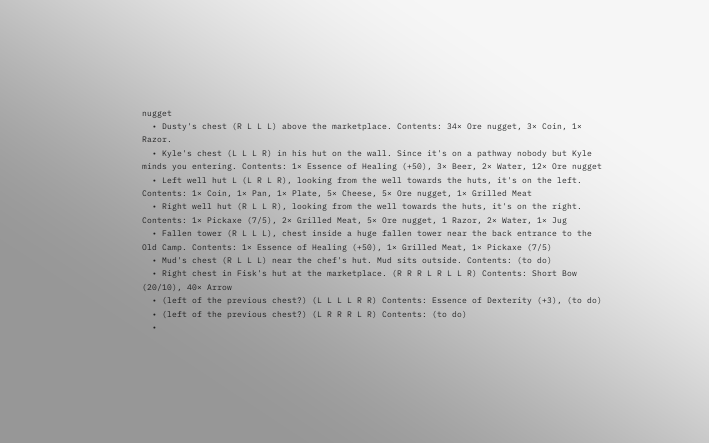nugget
  • Dusty's chest (R L L L) above the marketplace. Contents: 34× Ore nugget, 3× Coin, 1× Razor.
  • Kyle's chest (L L L R) in his hut on the wall. Since it's on a pathway nobody but Kyle minds you entering. Contents: 1× Essence of Healing (+50), 3× Beer, 2× Water, 12× Ore nugget
  • Left well hut L (L R L R), looking from the well towards the huts, it's on the left. Contents: 1× Coin, 1× Pan, 1× Plate, 5× Cheese, 5× Ore nugget, 1× Grilled Meat
  • Right well hut (R L L R), looking from the well towards the huts, it's on the right. Contents: 1× Pickaxe (7/5), 2× Grilled Meat, 5× Ore nugget, 1 Razor, 2× Water, 1× Jug
  • Fallen tower (R L L L), chest inside a huge fallen tower near the back entrance to the Old Camp. Contents: 1× Essence of Healing (+50), 1× Grilled Meat, 1× Pickaxe (7/5)
  • Mud's chest (R L L L) near the chef's hut. Mud sits outside. Contents: (to do)
  • Right chest in Fisk's hut at the marketplace. (R R R L R L L R) Contents: Short Bow (20/10), 40× Arrow
  • (left of the previous chest?) (L L L L R R) Contents: Essence of Dexterity (+3), (to do)
  • (left of the previous chest?) (L R R R L R) Contents: (to do)
  •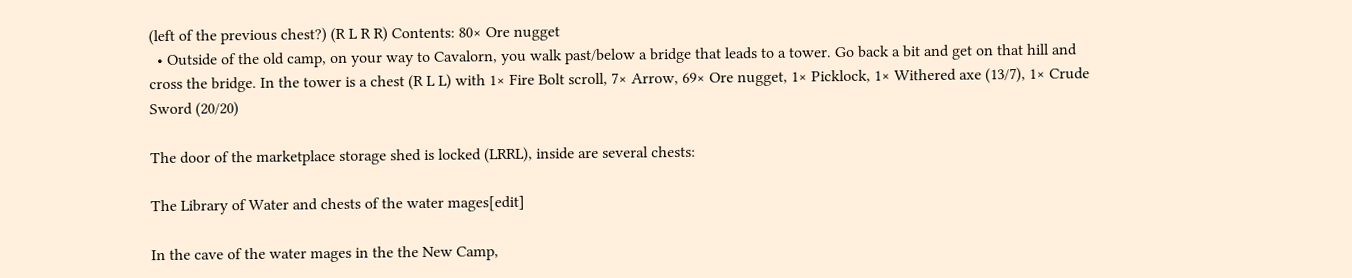(left of the previous chest?) (R L R R) Contents: 80× Ore nugget
  • Outside of the old camp, on your way to Cavalorn, you walk past/below a bridge that leads to a tower. Go back a bit and get on that hill and cross the bridge. In the tower is a chest (R L L) with 1× Fire Bolt scroll, 7× Arrow, 69× Ore nugget, 1× Picklock, 1× Withered axe (13/7), 1× Crude Sword (20/20)

The door of the marketplace storage shed is locked (LRRL), inside are several chests:

The Library of Water and chests of the water mages[edit]

In the cave of the water mages in the the New Camp,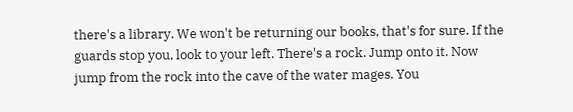there's a library. We won't be returning our books, that's for sure. If the guards stop you, look to your left. There's a rock. Jump onto it. Now jump from the rock into the cave of the water mages. You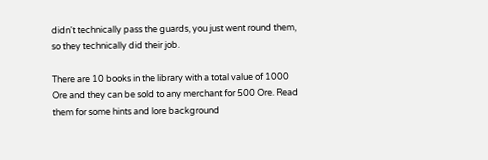didn't technically pass the guards, you just went round them, so they technically did their job.

There are 10 books in the library with a total value of 1000 Ore and they can be sold to any merchant for 500 Ore. Read them for some hints and lore background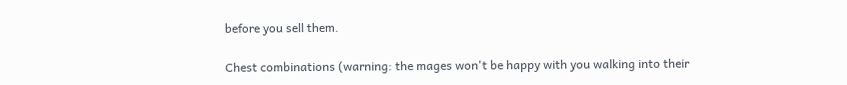before you sell them.

Chest combinations (warning: the mages won't be happy with you walking into their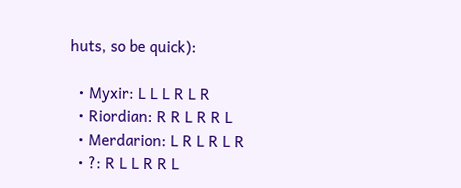huts, so be quick):

  • Myxir: L L L R L R
  • Riordian: R R L R R L
  • Merdarion: L R L R L R
  • ?: R L L R R L